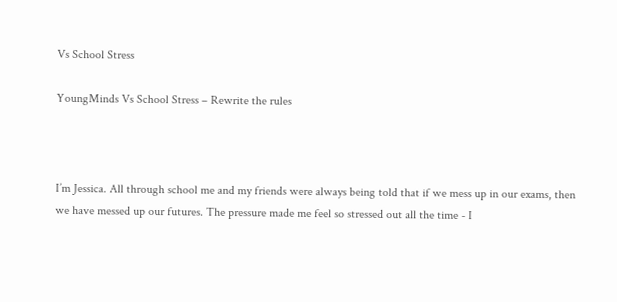Vs School Stress

YoungMinds Vs School Stress – Rewrite the rules



I’m Jessica. All through school me and my friends were always being told that if we mess up in our exams, then we have messed up our futures. The pressure made me feel so stressed out all the time - I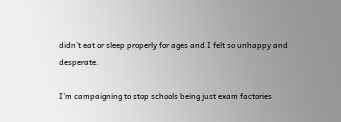didn’t eat or sleep properly for ages and I felt so unhappy and desperate.

I’m campaigning to stop schools being just exam factories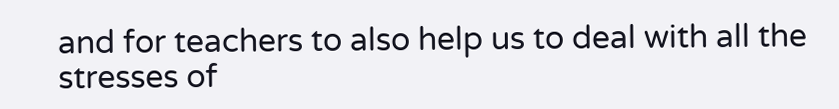and for teachers to also help us to deal with all the stresses of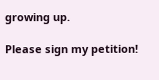growing up.

Please sign my petition!